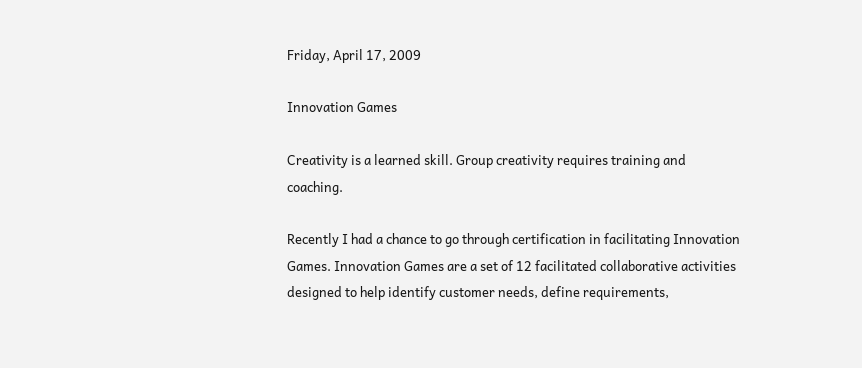Friday, April 17, 2009

Innovation Games

Creativity is a learned skill. Group creativity requires training and coaching.

Recently I had a chance to go through certification in facilitating Innovation Games. Innovation Games are a set of 12 facilitated collaborative activities designed to help identify customer needs, define requirements,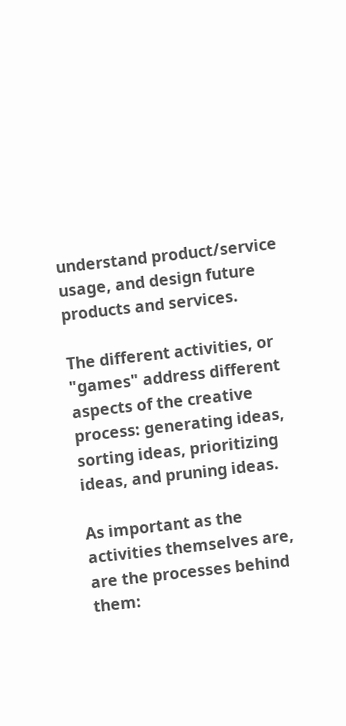understand product/service usage, and design future products and services.

The different activities, or "games" address different aspects of the creative process: generating ideas, sorting ideas, prioritizing ideas, and pruning ideas.

As important as the activities themselves are, are the processes behind them: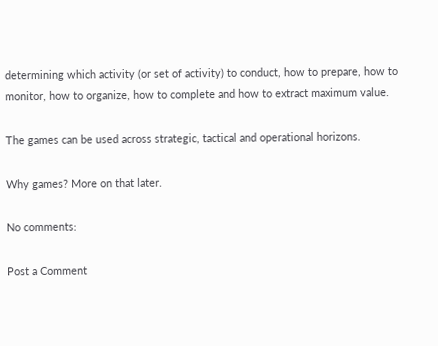determining which activity (or set of activity) to conduct, how to prepare, how to monitor, how to organize, how to complete and how to extract maximum value.

The games can be used across strategic, tactical and operational horizons.

Why games? More on that later.

No comments:

Post a Comment